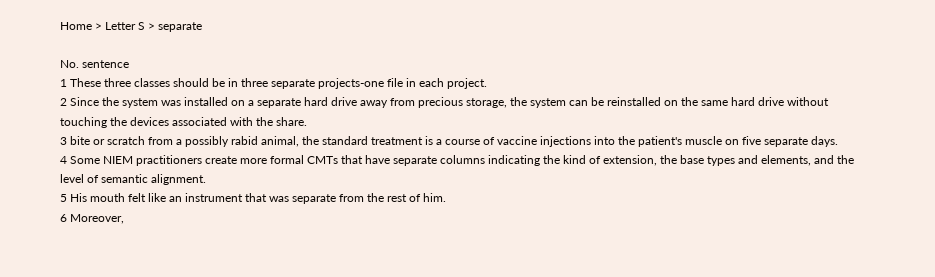Home > Letter S > separate

No. sentence
1 These three classes should be in three separate projects-one file in each project.
2 Since the system was installed on a separate hard drive away from precious storage, the system can be reinstalled on the same hard drive without touching the devices associated with the share.
3 bite or scratch from a possibly rabid animal, the standard treatment is a course of vaccine injections into the patient's muscle on five separate days.
4 Some NIEM practitioners create more formal CMTs that have separate columns indicating the kind of extension, the base types and elements, and the level of semantic alignment.
5 His mouth felt like an instrument that was separate from the rest of him.
6 Moreover,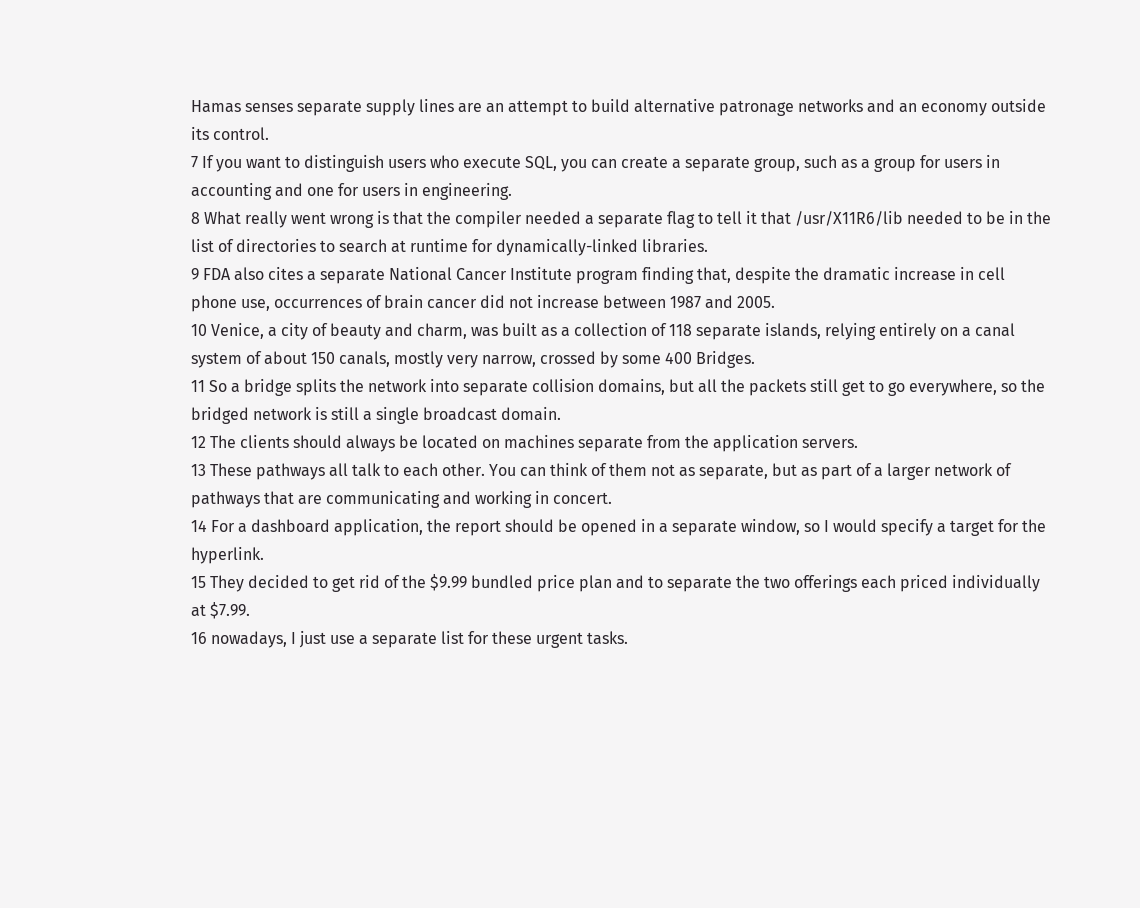Hamas senses separate supply lines are an attempt to build alternative patronage networks and an economy outside its control.
7 If you want to distinguish users who execute SQL, you can create a separate group, such as a group for users in accounting and one for users in engineering.
8 What really went wrong is that the compiler needed a separate flag to tell it that /usr/X11R6/lib needed to be in the list of directories to search at runtime for dynamically-linked libraries.
9 FDA also cites a separate National Cancer Institute program finding that, despite the dramatic increase in cell phone use, occurrences of brain cancer did not increase between 1987 and 2005.
10 Venice, a city of beauty and charm, was built as a collection of 118 separate islands, relying entirely on a canal system of about 150 canals, mostly very narrow, crossed by some 400 Bridges.
11 So a bridge splits the network into separate collision domains, but all the packets still get to go everywhere, so the bridged network is still a single broadcast domain.
12 The clients should always be located on machines separate from the application servers.
13 These pathways all talk to each other. You can think of them not as separate, but as part of a larger network of pathways that are communicating and working in concert.
14 For a dashboard application, the report should be opened in a separate window, so I would specify a target for the hyperlink.
15 They decided to get rid of the $9.99 bundled price plan and to separate the two offerings each priced individually at $7.99.
16 nowadays, I just use a separate list for these urgent tasks.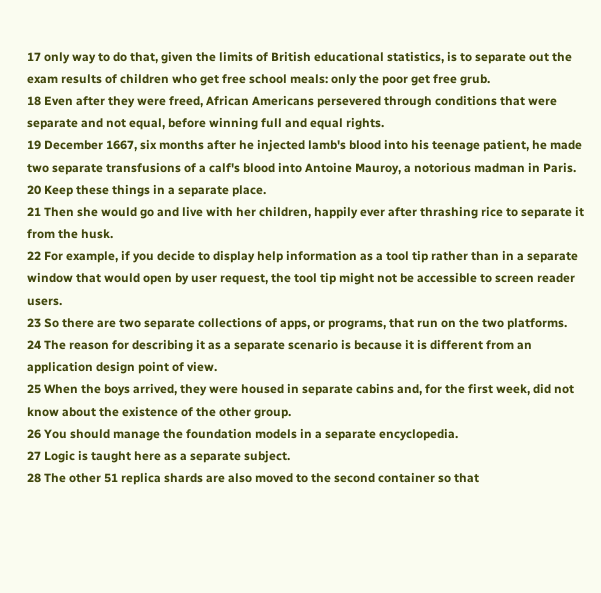17 only way to do that, given the limits of British educational statistics, is to separate out the exam results of children who get free school meals: only the poor get free grub.
18 Even after they were freed, African Americans persevered through conditions that were separate and not equal, before winning full and equal rights.
19 December 1667, six months after he injected lamb's blood into his teenage patient, he made two separate transfusions of a calf's blood into Antoine Mauroy, a notorious madman in Paris.
20 Keep these things in a separate place.
21 Then she would go and live with her children, happily ever after thrashing rice to separate it from the husk.
22 For example, if you decide to display help information as a tool tip rather than in a separate window that would open by user request, the tool tip might not be accessible to screen reader users.
23 So there are two separate collections of apps, or programs, that run on the two platforms.
24 The reason for describing it as a separate scenario is because it is different from an application design point of view.
25 When the boys arrived, they were housed in separate cabins and, for the first week, did not know about the existence of the other group.
26 You should manage the foundation models in a separate encyclopedia.
27 Logic is taught here as a separate subject.
28 The other 51 replica shards are also moved to the second container so that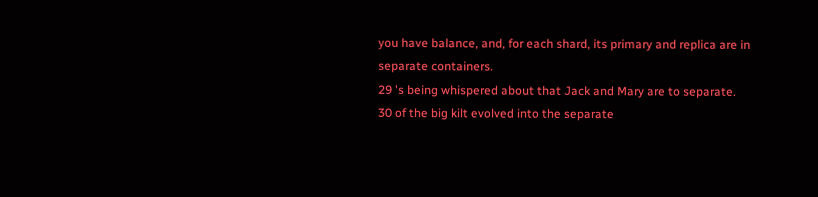you have balance, and, for each shard, its primary and replica are in separate containers.
29 's being whispered about that Jack and Mary are to separate.
30 of the big kilt evolved into the separate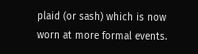plaid (or sash) which is now worn at more formal events.